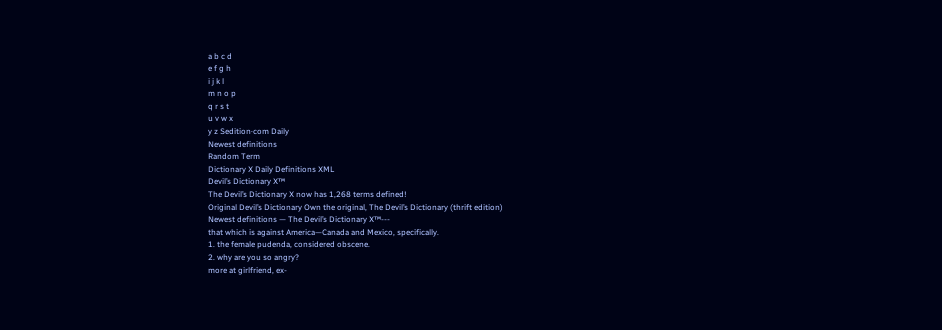a b c d
e f g h
i j k l
m n o p
q r s t
u v w x
y z Sedition·com Daily
Newest definitions
Random Term
Dictionary X Daily Definitions XML
Devil’s Dictionary X™
The Devil’s Dictionary X now has 1,268 terms defined!
Original Devil’s Dictionary Own the original, The Devil’s Dictionary (thrift edition)
Newest definitions — The Devil’s Dictionary X™---
that which is against America—Canada and Mexico, specifically.
1. the female pudenda, considered obscene.
2. why are you so angry?
more at girlfriend, ex-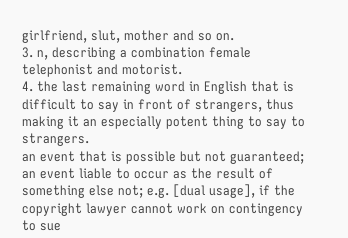girlfriend, slut, mother and so on.
3. n, describing a combination female telephonist and motorist.
4. the last remaining word in English that is difficult to say in front of strangers, thus making it an especially potent thing to say to strangers.
an event that is possible but not guaranteed; an event liable to occur as the result of something else not; e.g. [dual usage], if the copyright lawyer cannot work on contingency to sue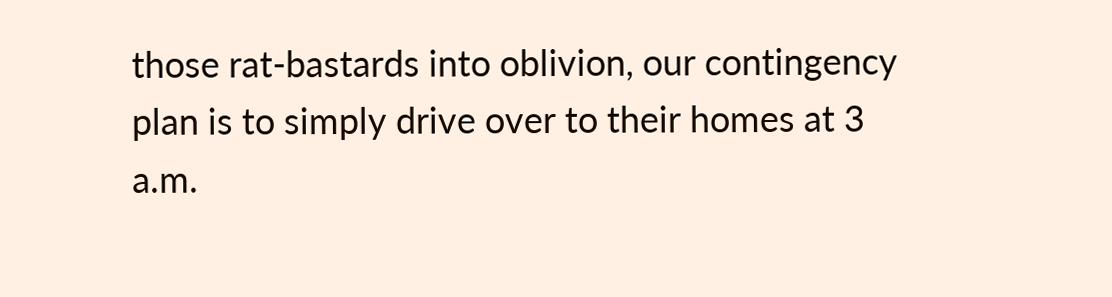those rat-bastards into oblivion, our contingency plan is to simply drive over to their homes at 3 a.m.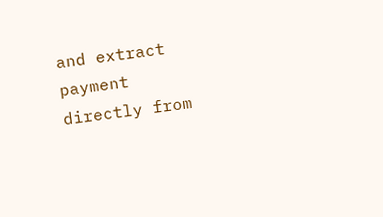and extract payment directly from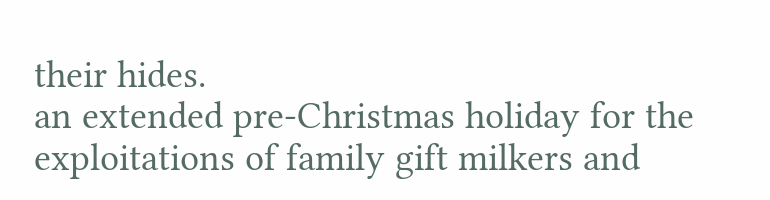their hides.
an extended pre-Christmas holiday for the exploitations of family gift milkers and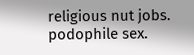religious nut jobs.
podophile sex.